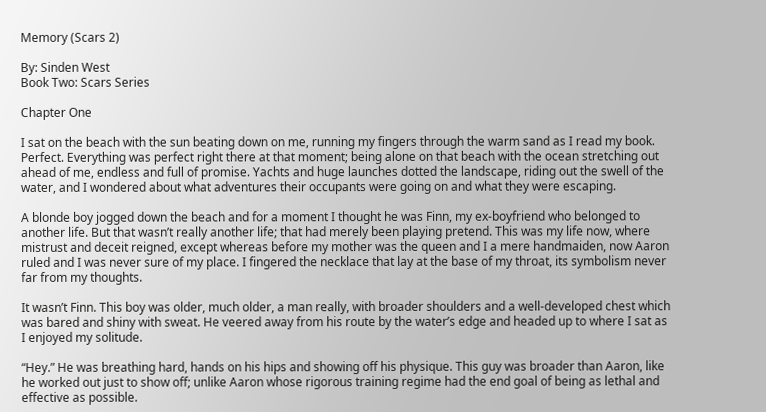Memory (Scars 2)

By: Sinden West
Book Two: Scars Series

Chapter One

I sat on the beach with the sun beating down on me, running my fingers through the warm sand as I read my book. Perfect. Everything was perfect right there at that moment; being alone on that beach with the ocean stretching out ahead of me, endless and full of promise. Yachts and huge launches dotted the landscape, riding out the swell of the water, and I wondered about what adventures their occupants were going on and what they were escaping.

A blonde boy jogged down the beach and for a moment I thought he was Finn, my ex-boyfriend who belonged to another life. But that wasn’t really another life; that had merely been playing pretend. This was my life now, where mistrust and deceit reigned, except whereas before my mother was the queen and I a mere handmaiden, now Aaron ruled and I was never sure of my place. I fingered the necklace that lay at the base of my throat, its symbolism never far from my thoughts.

It wasn’t Finn. This boy was older, much older, a man really, with broader shoulders and a well-developed chest which was bared and shiny with sweat. He veered away from his route by the water’s edge and headed up to where I sat as I enjoyed my solitude.

“Hey.” He was breathing hard, hands on his hips and showing off his physique. This guy was broader than Aaron, like he worked out just to show off; unlike Aaron whose rigorous training regime had the end goal of being as lethal and effective as possible.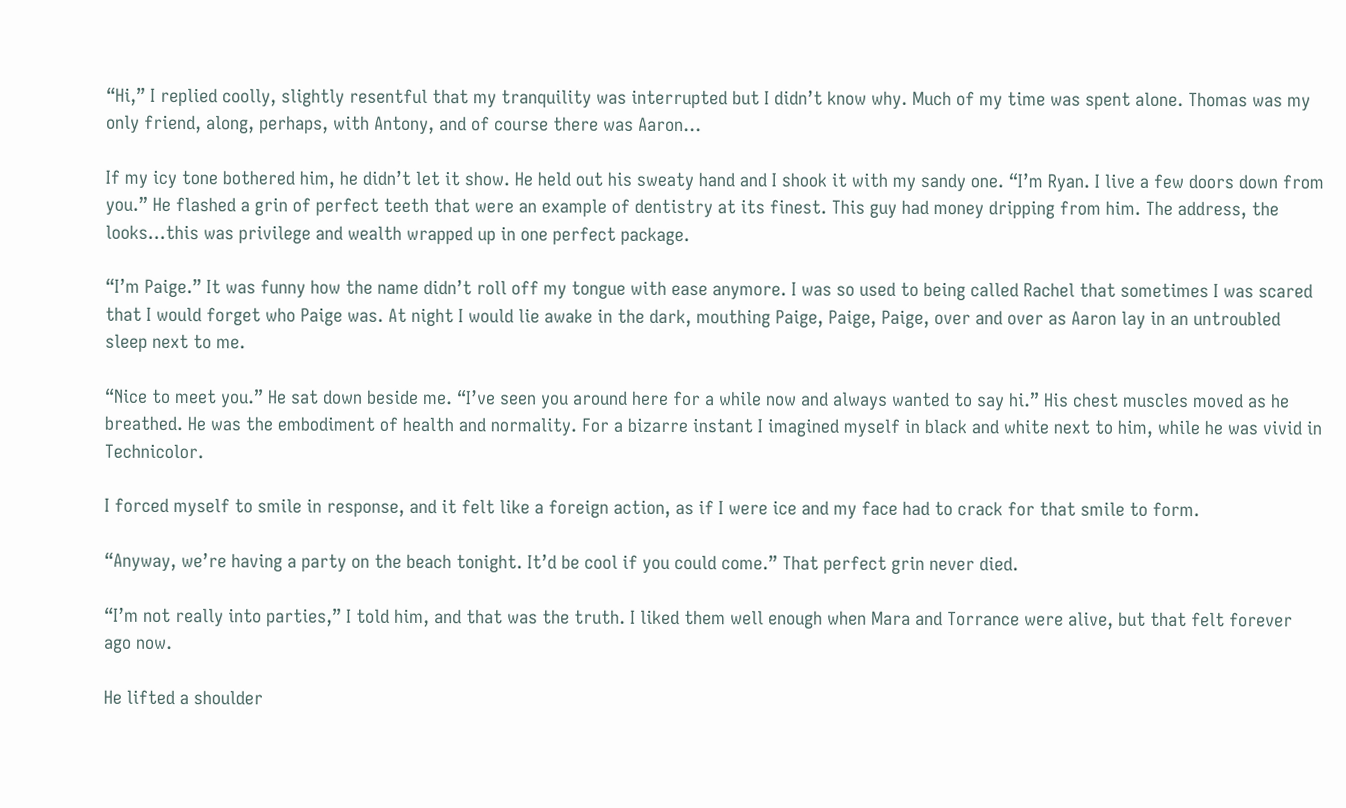“Hi,” I replied coolly, slightly resentful that my tranquility was interrupted but I didn’t know why. Much of my time was spent alone. Thomas was my only friend, along, perhaps, with Antony, and of course there was Aaron…

If my icy tone bothered him, he didn’t let it show. He held out his sweaty hand and I shook it with my sandy one. “I’m Ryan. I live a few doors down from you.” He flashed a grin of perfect teeth that were an example of dentistry at its finest. This guy had money dripping from him. The address, the looks…this was privilege and wealth wrapped up in one perfect package.

“I’m Paige.” It was funny how the name didn’t roll off my tongue with ease anymore. I was so used to being called Rachel that sometimes I was scared that I would forget who Paige was. At night I would lie awake in the dark, mouthing Paige, Paige, Paige, over and over as Aaron lay in an untroubled sleep next to me.

“Nice to meet you.” He sat down beside me. “I’ve seen you around here for a while now and always wanted to say hi.” His chest muscles moved as he breathed. He was the embodiment of health and normality. For a bizarre instant I imagined myself in black and white next to him, while he was vivid in Technicolor.

I forced myself to smile in response, and it felt like a foreign action, as if I were ice and my face had to crack for that smile to form.

“Anyway, we’re having a party on the beach tonight. It’d be cool if you could come.” That perfect grin never died.

“I’m not really into parties,” I told him, and that was the truth. I liked them well enough when Mara and Torrance were alive, but that felt forever ago now.

He lifted a shoulder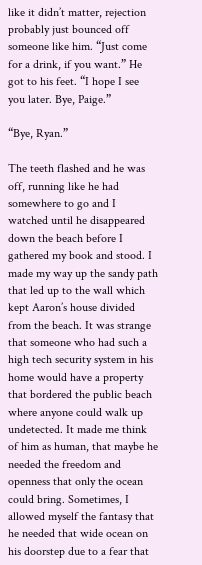like it didn’t matter, rejection probably just bounced off someone like him. “Just come for a drink, if you want.” He got to his feet. “I hope I see you later. Bye, Paige.”

“Bye, Ryan.”

The teeth flashed and he was off, running like he had somewhere to go and I watched until he disappeared down the beach before I gathered my book and stood. I made my way up the sandy path that led up to the wall which kept Aaron’s house divided from the beach. It was strange that someone who had such a high tech security system in his home would have a property that bordered the public beach where anyone could walk up undetected. It made me think of him as human, that maybe he needed the freedom and openness that only the ocean could bring. Sometimes, I allowed myself the fantasy that he needed that wide ocean on his doorstep due to a fear that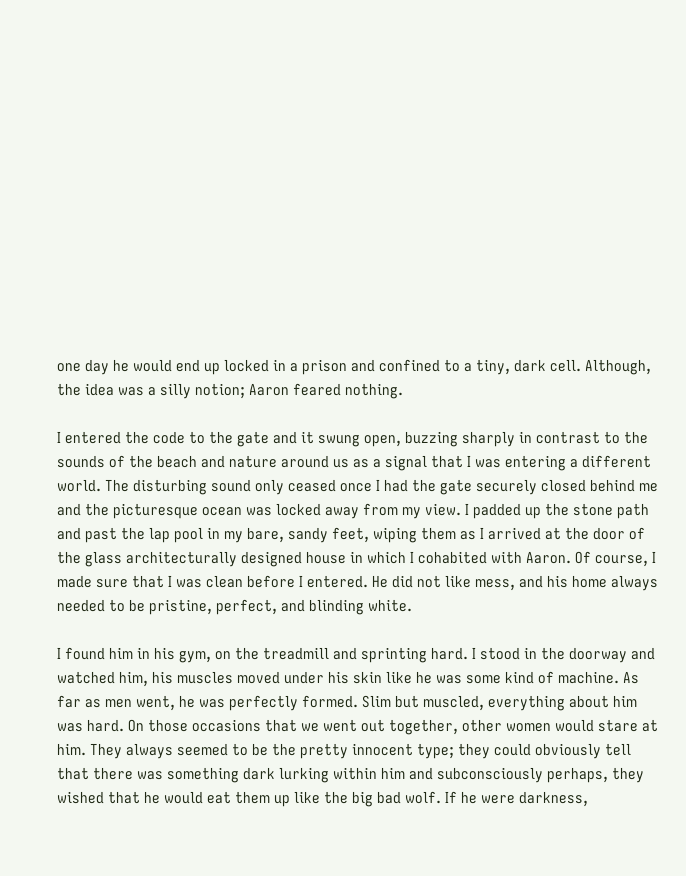one day he would end up locked in a prison and confined to a tiny, dark cell. Although, the idea was a silly notion; Aaron feared nothing.

I entered the code to the gate and it swung open, buzzing sharply in contrast to the sounds of the beach and nature around us as a signal that I was entering a different world. The disturbing sound only ceased once I had the gate securely closed behind me and the picturesque ocean was locked away from my view. I padded up the stone path and past the lap pool in my bare, sandy feet, wiping them as I arrived at the door of the glass architecturally designed house in which I cohabited with Aaron. Of course, I made sure that I was clean before I entered. He did not like mess, and his home always needed to be pristine, perfect, and blinding white.

I found him in his gym, on the treadmill and sprinting hard. I stood in the doorway and watched him, his muscles moved under his skin like he was some kind of machine. As far as men went, he was perfectly formed. Slim but muscled, everything about him was hard. On those occasions that we went out together, other women would stare at him. They always seemed to be the pretty innocent type; they could obviously tell that there was something dark lurking within him and subconsciously perhaps, they wished that he would eat them up like the big bad wolf. If he were darkness,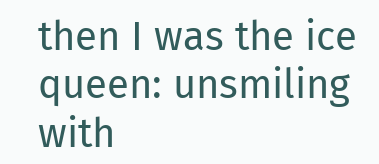then I was the ice queen: unsmiling with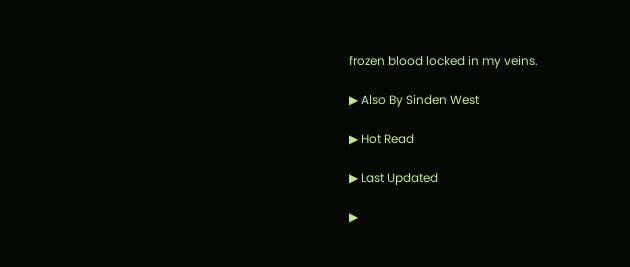frozen blood locked in my veins.

▶ Also By Sinden West

▶ Hot Read

▶ Last Updated

▶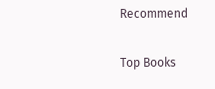Recommend

Top Books